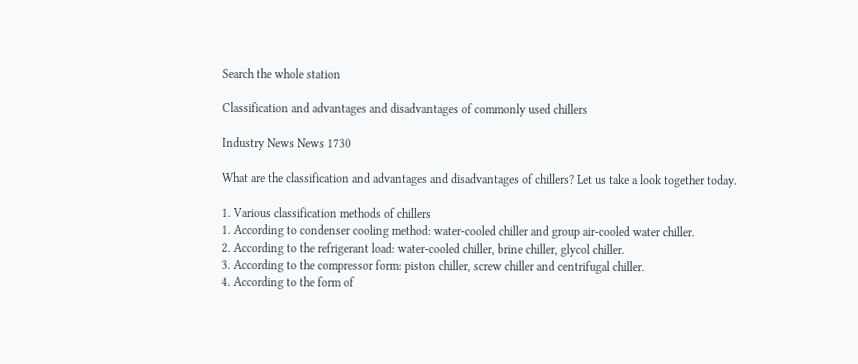Search the whole station

Classification and advantages and disadvantages of commonly used chillers

Industry News News 1730

What are the classification and advantages and disadvantages of chillers? Let us take a look together today.

1. Various classification methods of chillers
1. According to condenser cooling method: water-cooled chiller and group air-cooled water chiller.
2. According to the refrigerant load: water-cooled chiller, brine chiller, glycol chiller.
3. According to the compressor form: piston chiller, screw chiller and centrifugal chiller.
4. According to the form of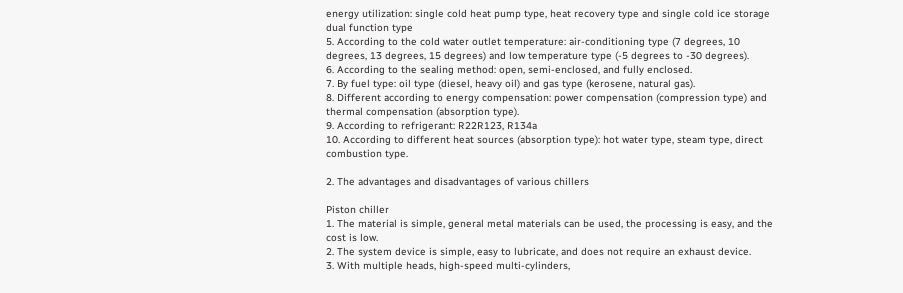energy utilization: single cold heat pump type, heat recovery type and single cold ice storage dual function type
5. According to the cold water outlet temperature: air-conditioning type (7 degrees, 10 degrees, 13 degrees, 15 degrees) and low temperature type (-5 degrees to -30 degrees).
6. According to the sealing method: open, semi-enclosed, and fully enclosed.
7. By fuel type: oil type (diesel, heavy oil) and gas type (kerosene, natural gas).
8. Different according to energy compensation: power compensation (compression type) and thermal compensation (absorption type).
9. According to refrigerant: R22R123, R134a
10. According to different heat sources (absorption type): hot water type, steam type, direct combustion type.

2. The advantages and disadvantages of various chillers

Piston chiller
1. The material is simple, general metal materials can be used, the processing is easy, and the cost is low.
2. The system device is simple, easy to lubricate, and does not require an exhaust device.
3. With multiple heads, high-speed multi-cylinders,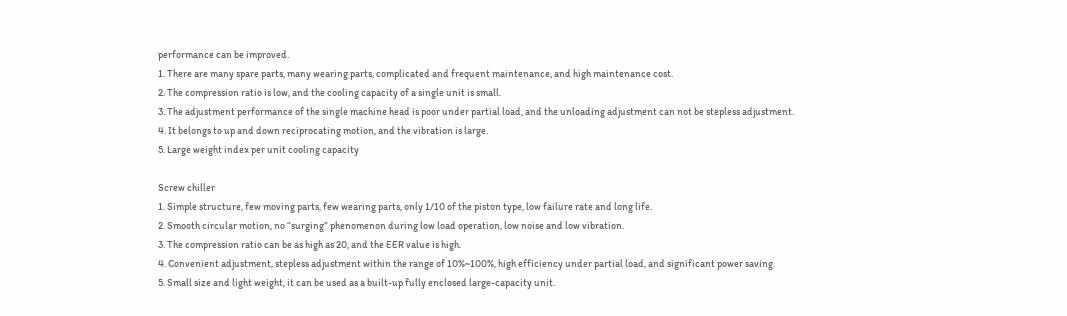performance can be improved.
1. There are many spare parts, many wearing parts, complicated and frequent maintenance, and high maintenance cost.
2. The compression ratio is low, and the cooling capacity of a single unit is small.
3. The adjustment performance of the single machine head is poor under partial load, and the unloading adjustment can not be stepless adjustment.
4. It belongs to up and down reciprocating motion, and the vibration is large.
5. Large weight index per unit cooling capacity

Screw chiller
1. Simple structure, few moving parts, few wearing parts, only 1/10 of the piston type, low failure rate and long life.
2. Smooth circular motion, no “surging” phenomenon during low load operation, low noise and low vibration.
3. The compression ratio can be as high as 20, and the EER value is high.
4. Convenient adjustment, stepless adjustment within the range of 10%~100%, high efficiency under partial load, and significant power saving.
5. Small size and light weight, it can be used as a built-up fully enclosed large-capacity unit.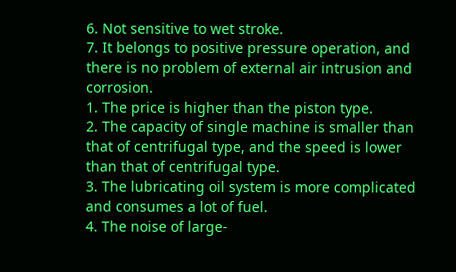6. Not sensitive to wet stroke.
7. It belongs to positive pressure operation, and there is no problem of external air intrusion and corrosion.
1. The price is higher than the piston type.
2. The capacity of single machine is smaller than that of centrifugal type, and the speed is lower than that of centrifugal type.
3. The lubricating oil system is more complicated and consumes a lot of fuel.
4. The noise of large-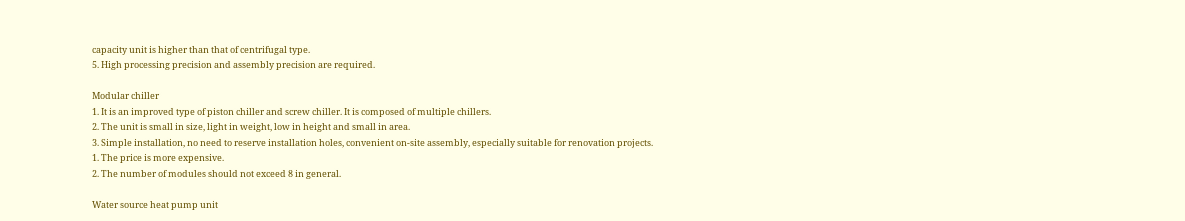capacity unit is higher than that of centrifugal type.
5. High processing precision and assembly precision are required.

Modular chiller
1. It is an improved type of piston chiller and screw chiller. It is composed of multiple chillers.
2. The unit is small in size, light in weight, low in height and small in area.
3. Simple installation, no need to reserve installation holes, convenient on-site assembly, especially suitable for renovation projects.
1. The price is more expensive.
2. The number of modules should not exceed 8 in general.

Water source heat pump unit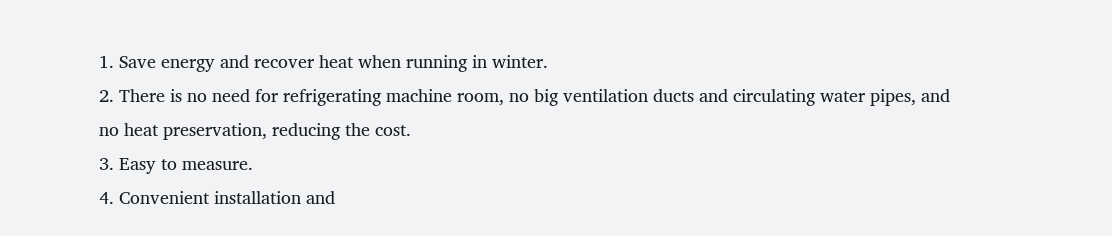1. Save energy and recover heat when running in winter.
2. There is no need for refrigerating machine room, no big ventilation ducts and circulating water pipes, and no heat preservation, reducing the cost.
3. Easy to measure.
4. Convenient installation and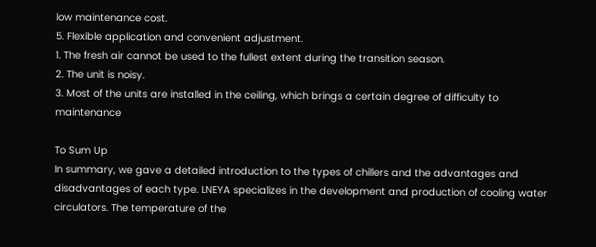low maintenance cost.
5. Flexible application and convenient adjustment.
1. The fresh air cannot be used to the fullest extent during the transition season.
2. The unit is noisy.
3. Most of the units are installed in the ceiling, which brings a certain degree of difficulty to maintenance

To Sum Up
In summary, we gave a detailed introduction to the types of chillers and the advantages and disadvantages of each type. LNEYA specializes in the development and production of cooling water circulators. The temperature of the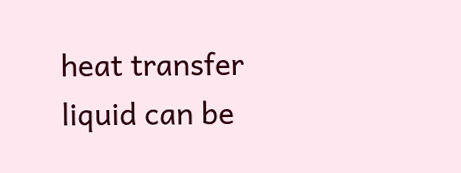heat transfer liquid can be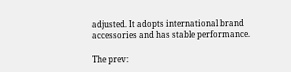adjusted. It adopts international brand accessories and has stable performance.

The prev: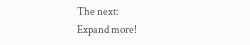The next:
Expand more!